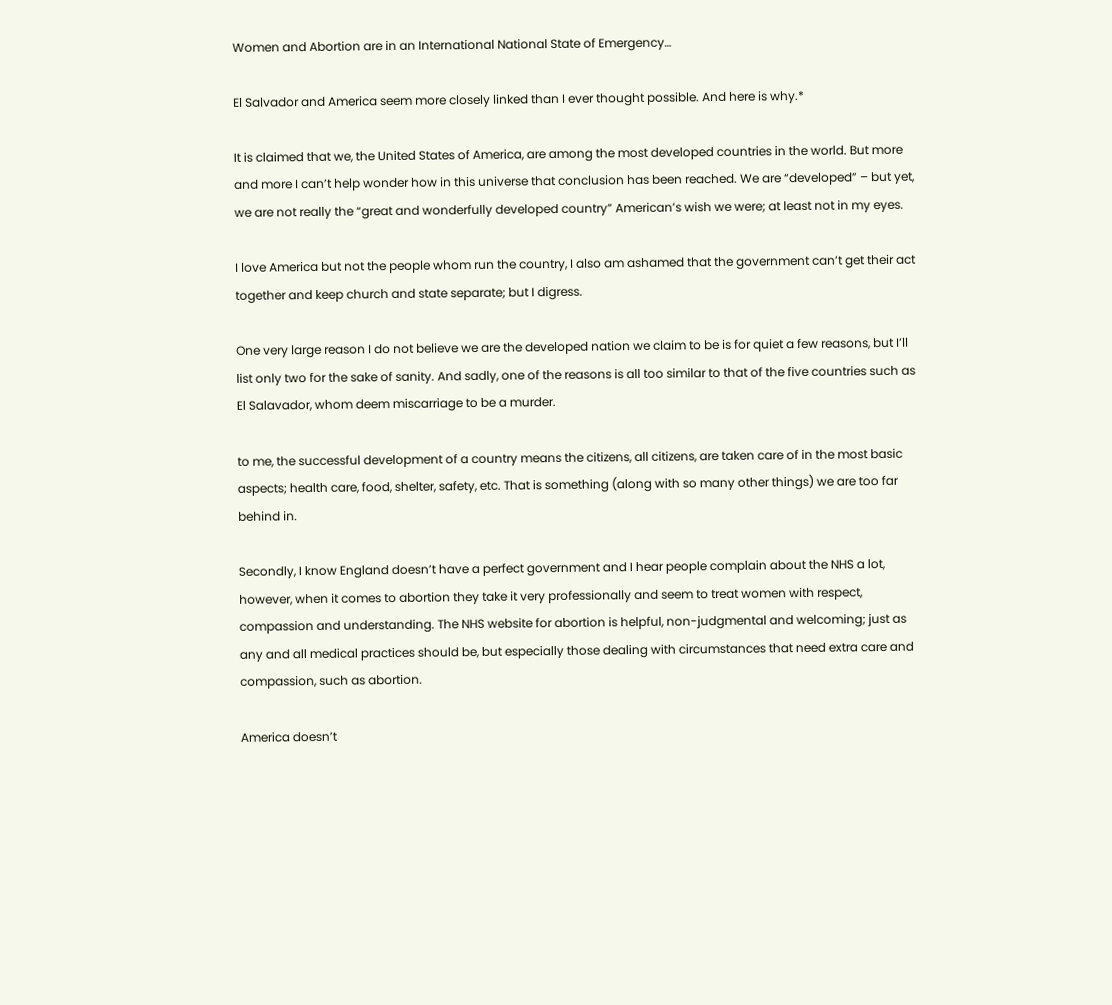Women and Abortion are in an International National State of Emergency…

El Salvador and America seem more closely linked than I ever thought possible. And here is why.*

It is claimed that we, the United States of America, are among the most developed countries in the world. But more and more I can’t help wonder how in this universe that conclusion has been reached. We are “developed” – but yet, we are not really the “great and wonderfully developed country” American’s wish we were; at least not in my eyes.

I love America but not the people whom run the country, I also am ashamed that the government can’t get their act together and keep church and state separate; but I digress.

One very large reason I do not believe we are the developed nation we claim to be is for quiet a few reasons, but I’ll list only two for the sake of sanity. And sadly, one of the reasons is all too similar to that of the five countries such as El Salavador, whom deem miscarriage to be a murder.

to me, the successful development of a country means the citizens, all citizens, are taken care of in the most basic aspects; health care, food, shelter, safety, etc. That is something (along with so many other things) we are too far behind in.

Secondly, I know England doesn’t have a perfect government and I hear people complain about the NHS a lot, however, when it comes to abortion they take it very professionally and seem to treat women with respect, compassion and understanding. The NHS website for abortion is helpful, non-judgmental and welcoming; just as any and all medical practices should be, but especially those dealing with circumstances that need extra care and compassion, such as abortion.

America doesn’t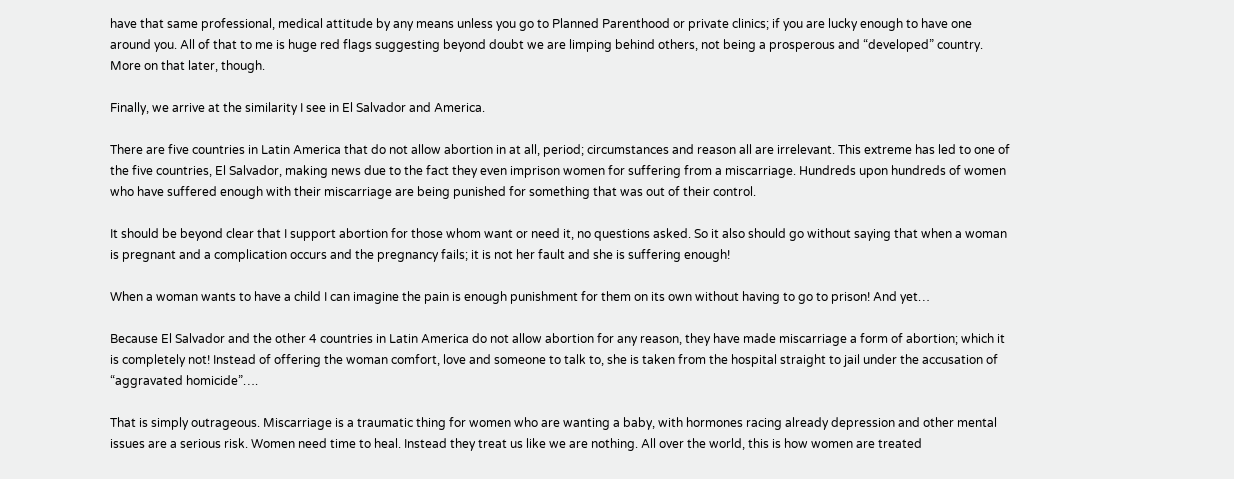have that same professional, medical attitude by any means unless you go to Planned Parenthood or private clinics; if you are lucky enough to have one around you. All of that to me is huge red flags suggesting beyond doubt we are limping behind others, not being a prosperous and “developed” country. More on that later, though.

Finally, we arrive at the similarity I see in El Salvador and America.

There are five countries in Latin America that do not allow abortion in at all, period; circumstances and reason all are irrelevant. This extreme has led to one of the five countries, El Salvador, making news due to the fact they even imprison women for suffering from a miscarriage. Hundreds upon hundreds of women who have suffered enough with their miscarriage are being punished for something that was out of their control.

It should be beyond clear that I support abortion for those whom want or need it, no questions asked. So it also should go without saying that when a woman is pregnant and a complication occurs and the pregnancy fails; it is not her fault and she is suffering enough!

When a woman wants to have a child I can imagine the pain is enough punishment for them on its own without having to go to prison! And yet…

Because El Salvador and the other 4 countries in Latin America do not allow abortion for any reason, they have made miscarriage a form of abortion; which it is completely not! Instead of offering the woman comfort, love and someone to talk to, she is taken from the hospital straight to jail under the accusation of “aggravated homicide”….

That is simply outrageous. Miscarriage is a traumatic thing for women who are wanting a baby, with hormones racing already depression and other mental issues are a serious risk. Women need time to heal. Instead they treat us like we are nothing. All over the world, this is how women are treated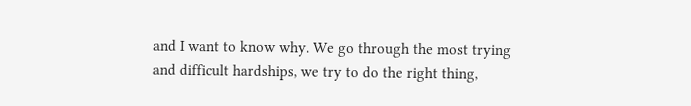and I want to know why. We go through the most trying and difficult hardships, we try to do the right thing,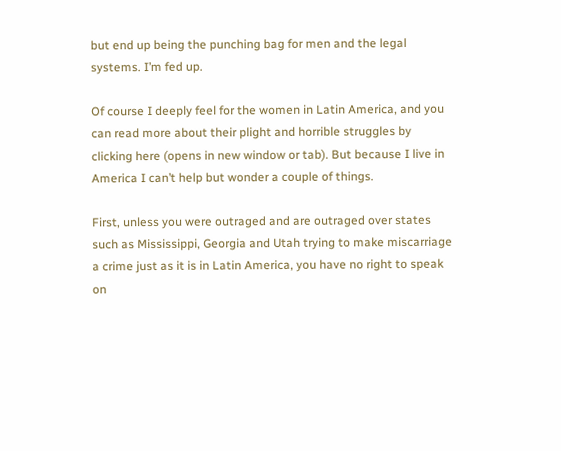but end up being the punching bag for men and the legal systems. I’m fed up.

Of course I deeply feel for the women in Latin America, and you can read more about their plight and horrible struggles by clicking here (opens in new window or tab). But because I live in America I can’t help but wonder a couple of things.

First, unless you were outraged and are outraged over states such as Mississippi, Georgia and Utah trying to make miscarriage a crime just as it is in Latin America, you have no right to speak on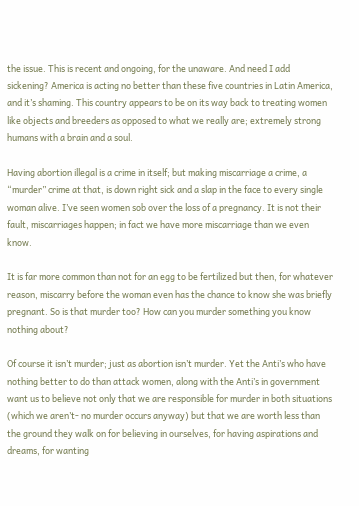the issue. This is recent and ongoing, for the unaware. And need I add sickening? America is acting no better than these five countries in Latin America, and it’s shaming. This country appears to be on its way back to treating women like objects and breeders as opposed to what we really are; extremely strong humans with a brain and a soul.

Having abortion illegal is a crime in itself; but making miscarriage a crime, a “murder” crime at that, is down right sick and a slap in the face to every single woman alive. I’ve seen women sob over the loss of a pregnancy. It is not their fault, miscarriages happen; in fact we have more miscarriage than we even know.

It is far more common than not for an egg to be fertilized but then, for whatever reason, miscarry before the woman even has the chance to know she was briefly pregnant. So is that murder too? How can you murder something you know nothing about?

Of course it isn’t murder; just as abortion isn’t murder. Yet the Anti’s who have nothing better to do than attack women, along with the Anti’s in government want us to believe not only that we are responsible for murder in both situations (which we aren’t- no murder occurs anyway) but that we are worth less than the ground they walk on for believing in ourselves, for having aspirations and dreams, for wanting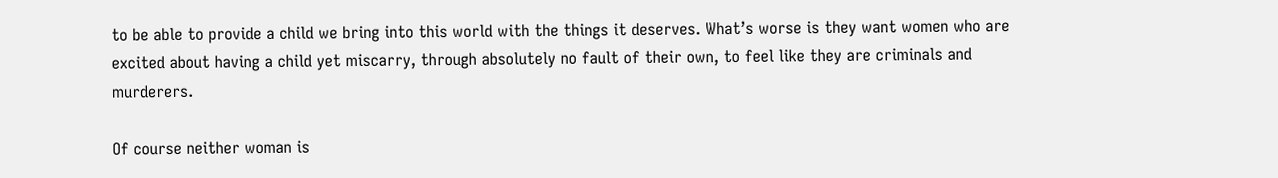to be able to provide a child we bring into this world with the things it deserves. What’s worse is they want women who are excited about having a child yet miscarry, through absolutely no fault of their own, to feel like they are criminals and murderers.

Of course neither woman is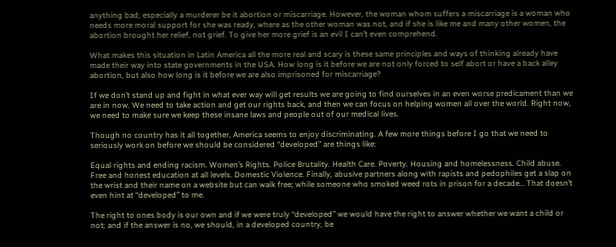anything bad; especially a murderer be it abortion or miscarriage. However, the woman whom suffers a miscarriage is a woman who needs more moral support for she was ready, where as the other woman was not, and if she is like me and many other women, the abortion brought her relief, not grief. To give her more grief is an evil I can’t even comprehend.

What makes this situation in Latin America all the more real and scary is these same principles and ways of thinking already have made their way into state governments in the USA. How long is it before we are not only forced to self abort or have a back alley abortion, but also how long is it before we are also imprisoned for miscarriage?

If we don’t stand up and fight in what ever way will get results we are going to find ourselves in an even worse predicament than we are in now. We need to take action and get our rights back, and then we can focus on helping women all over the world. Right now, we need to make sure we keep these insane laws and people out of our medical lives.

Though no country has it all together, America seems to enjoy discriminating. A few more things before I go that we need to seriously work on before we should be considered “developed” are things like:

Equal rights and ending racism. Women’s Rights. Police Brutality. Health Care. Poverty. Housing and homelessness. Child abuse. Free and honest education at all levels. Domestic Violence. Finally, abusive partners along with rapists and pedophiles get a slap on the wrist and their name on a website but can walk free; while someone who smoked weed rots in prison for a decade… That doesn’t even hint at “developed” to me.

The right to ones body is our own and if we were truly “developed” we would have the right to answer whether we want a child or not; and if the answer is no, we should, in a developed country, be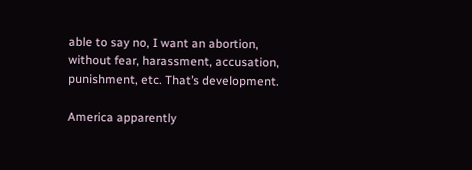able to say no, I want an abortion, without fear, harassment, accusation, punishment, etc. That’s development.

America apparently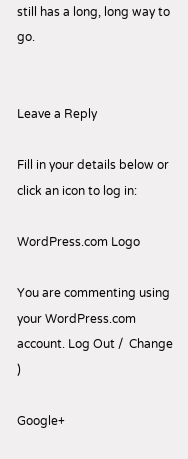still has a long, long way to go.


Leave a Reply

Fill in your details below or click an icon to log in:

WordPress.com Logo

You are commenting using your WordPress.com account. Log Out /  Change )

Google+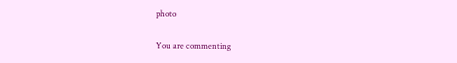photo

You are commenting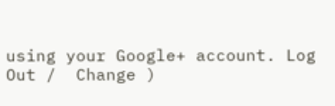using your Google+ account. Log Out /  Change )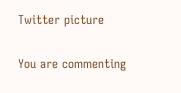Twitter picture

You are commenting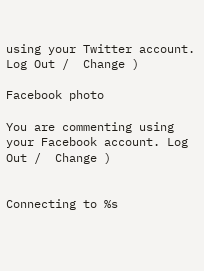using your Twitter account. Log Out /  Change )

Facebook photo

You are commenting using your Facebook account. Log Out /  Change )


Connecting to %s